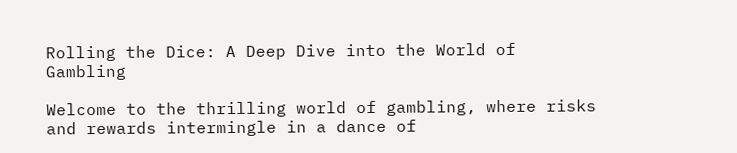Rolling the Dice: A Deep Dive into the World of Gambling

Welcome to the thrilling world of gambling, where risks and rewards intermingle in a dance of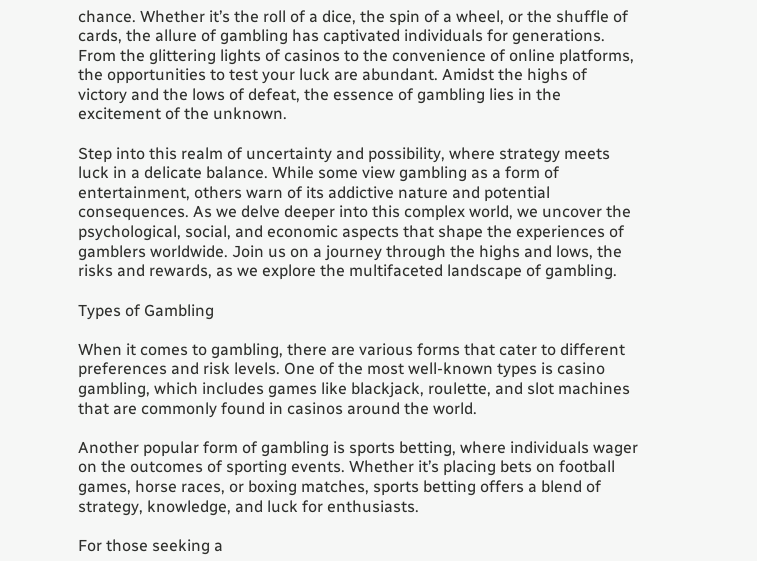chance. Whether it’s the roll of a dice, the spin of a wheel, or the shuffle of cards, the allure of gambling has captivated individuals for generations. From the glittering lights of casinos to the convenience of online platforms, the opportunities to test your luck are abundant. Amidst the highs of victory and the lows of defeat, the essence of gambling lies in the excitement of the unknown.

Step into this realm of uncertainty and possibility, where strategy meets luck in a delicate balance. While some view gambling as a form of entertainment, others warn of its addictive nature and potential consequences. As we delve deeper into this complex world, we uncover the psychological, social, and economic aspects that shape the experiences of gamblers worldwide. Join us on a journey through the highs and lows, the risks and rewards, as we explore the multifaceted landscape of gambling.

Types of Gambling

When it comes to gambling, there are various forms that cater to different preferences and risk levels. One of the most well-known types is casino gambling, which includes games like blackjack, roulette, and slot machines that are commonly found in casinos around the world.

Another popular form of gambling is sports betting, where individuals wager on the outcomes of sporting events. Whether it’s placing bets on football games, horse races, or boxing matches, sports betting offers a blend of strategy, knowledge, and luck for enthusiasts.

For those seeking a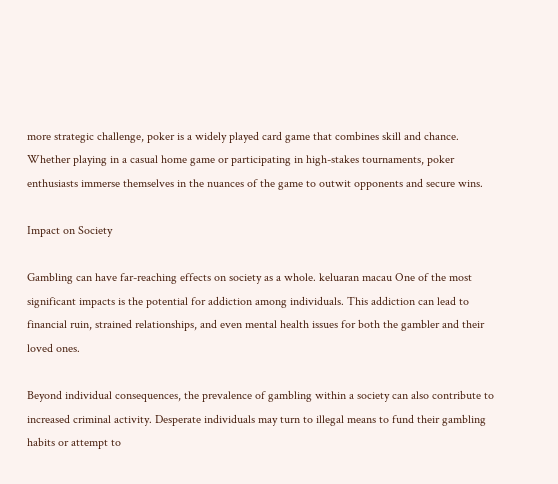more strategic challenge, poker is a widely played card game that combines skill and chance. Whether playing in a casual home game or participating in high-stakes tournaments, poker enthusiasts immerse themselves in the nuances of the game to outwit opponents and secure wins.

Impact on Society

Gambling can have far-reaching effects on society as a whole. keluaran macau One of the most significant impacts is the potential for addiction among individuals. This addiction can lead to financial ruin, strained relationships, and even mental health issues for both the gambler and their loved ones.

Beyond individual consequences, the prevalence of gambling within a society can also contribute to increased criminal activity. Desperate individuals may turn to illegal means to fund their gambling habits or attempt to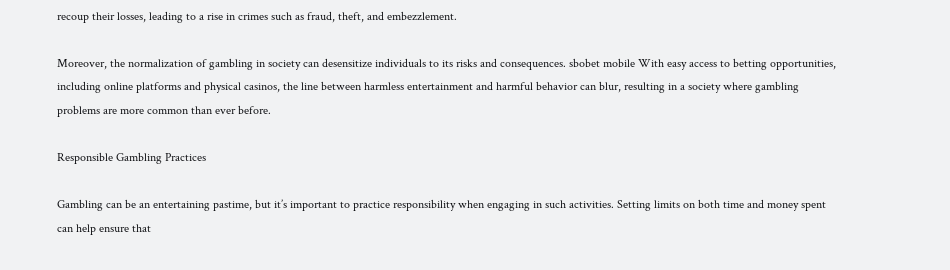recoup their losses, leading to a rise in crimes such as fraud, theft, and embezzlement.

Moreover, the normalization of gambling in society can desensitize individuals to its risks and consequences. sbobet mobile With easy access to betting opportunities, including online platforms and physical casinos, the line between harmless entertainment and harmful behavior can blur, resulting in a society where gambling problems are more common than ever before.

Responsible Gambling Practices

Gambling can be an entertaining pastime, but it’s important to practice responsibility when engaging in such activities. Setting limits on both time and money spent can help ensure that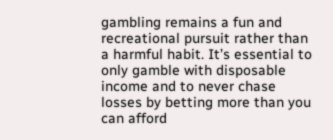gambling remains a fun and recreational pursuit rather than a harmful habit. It’s essential to only gamble with disposable income and to never chase losses by betting more than you can afford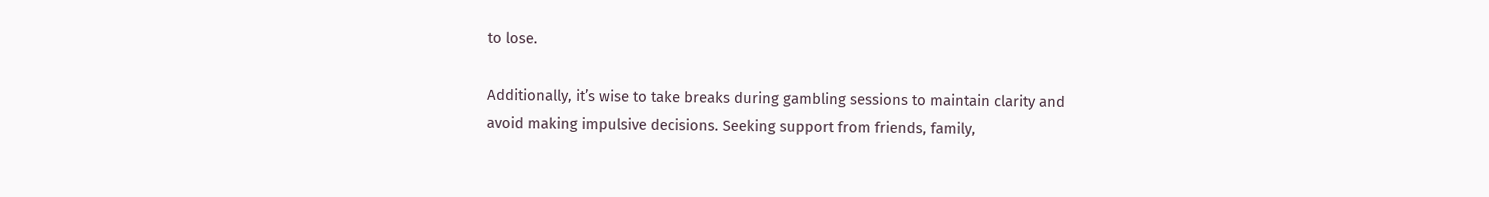to lose.

Additionally, it’s wise to take breaks during gambling sessions to maintain clarity and avoid making impulsive decisions. Seeking support from friends, family,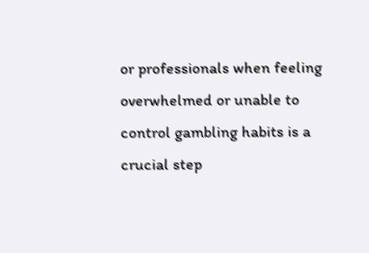or professionals when feeling overwhelmed or unable to control gambling habits is a crucial step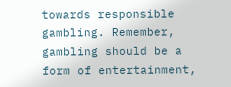towards responsible gambling. Remember, gambling should be a form of entertainment,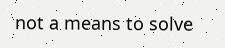not a means to solve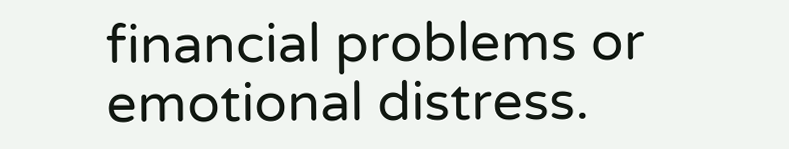financial problems or emotional distress.